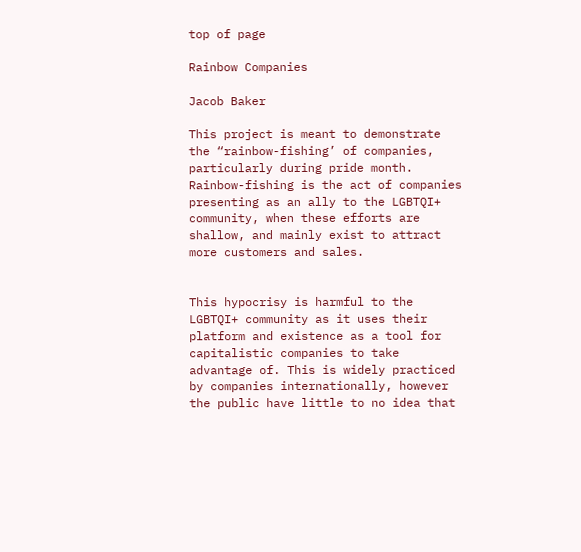top of page

Rainbow Companies

Jacob Baker

This project is meant to demonstrate the “rainbow-fishing’ of companies, particularly during pride month. Rainbow-fishing is the act of companies presenting as an ally to the LGBTQI+ community, when these efforts are shallow, and mainly exist to attract more customers and sales.


This hypocrisy is harmful to the LGBTQI+ community as it uses their platform and existence as a tool for capitalistic companies to take advantage of. This is widely practiced by companies internationally, however the public have little to no idea that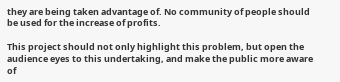they are being taken advantage of. No community of people should be used for the increase of profits.

This project should not only highlight this problem, but open the audience eyes to this undertaking, and make the public more aware of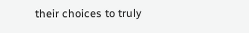their choices to truly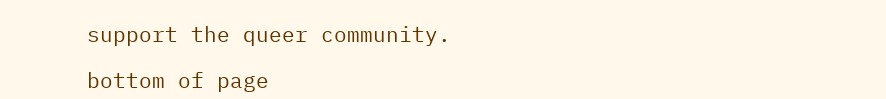support the queer community.

bottom of page